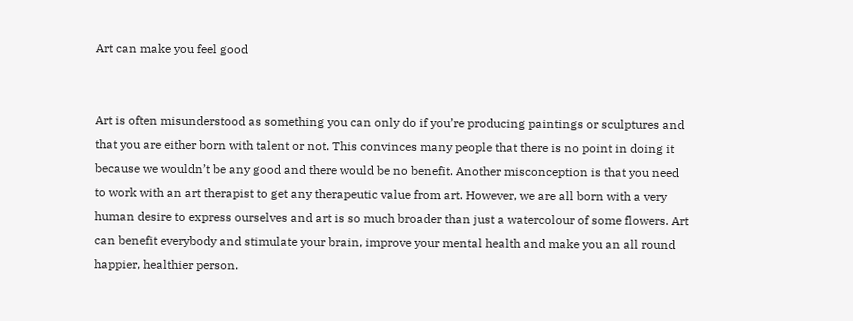Art can make you feel good


Art is often misunderstood as something you can only do if you’re producing paintings or sculptures and that you are either born with talent or not. This convinces many people that there is no point in doing it because we wouldn’t be any good and there would be no benefit. Another misconception is that you need to work with an art therapist to get any therapeutic value from art. However, we are all born with a very human desire to express ourselves and art is so much broader than just a watercolour of some flowers. Art can benefit everybody and stimulate your brain, improve your mental health and make you an all round happier, healthier person.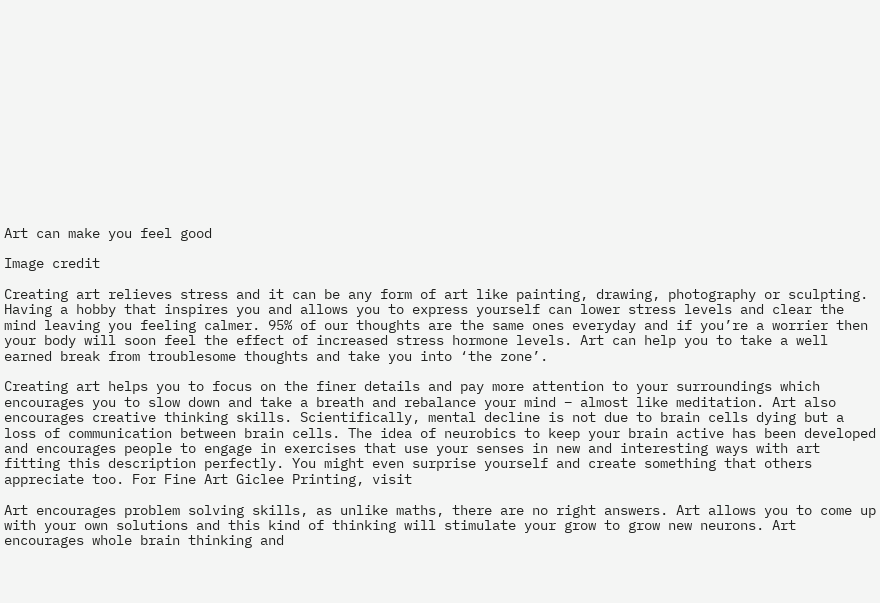Art can make you feel good

Image credit

Creating art relieves stress and it can be any form of art like painting, drawing, photography or sculpting. Having a hobby that inspires you and allows you to express yourself can lower stress levels and clear the mind leaving you feeling calmer. 95% of our thoughts are the same ones everyday and if you’re a worrier then your body will soon feel the effect of increased stress hormone levels. Art can help you to take a well earned break from troublesome thoughts and take you into ‘the zone’.

Creating art helps you to focus on the finer details and pay more attention to your surroundings which encourages you to slow down and take a breath and rebalance your mind – almost like meditation. Art also encourages creative thinking skills. Scientifically, mental decline is not due to brain cells dying but a loss of communication between brain cells. The idea of neurobics to keep your brain active has been developed and encourages people to engage in exercises that use your senses in new and interesting ways with art fitting this description perfectly. You might even surprise yourself and create something that others appreciate too. For Fine Art Giclee Printing, visit

Art encourages problem solving skills, as unlike maths, there are no right answers. Art allows you to come up with your own solutions and this kind of thinking will stimulate your grow to grow new neurons. Art encourages whole brain thinking and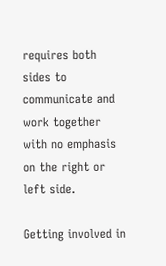requires both sides to communicate and work together with no emphasis on the right or left side.

Getting involved in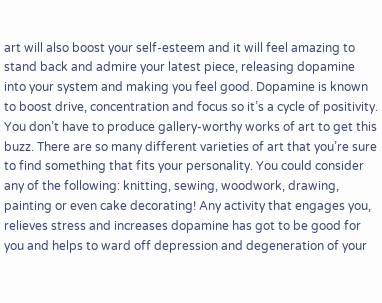art will also boost your self-esteem and it will feel amazing to stand back and admire your latest piece, releasing dopamine into your system and making you feel good. Dopamine is known to boost drive, concentration and focus so it’s a cycle of positivity. You don’t have to produce gallery-worthy works of art to get this buzz. There are so many different varieties of art that you’re sure to find something that fits your personality. You could consider any of the following: knitting, sewing, woodwork, drawing, painting or even cake decorating! Any activity that engages you, relieves stress and increases dopamine has got to be good for you and helps to ward off depression and degeneration of your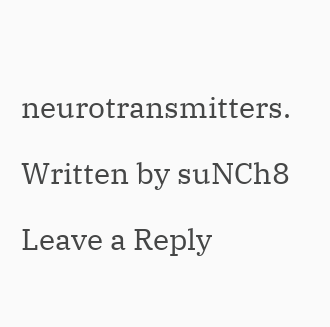neurotransmitters.

Written by suNCh8

Leave a Reply